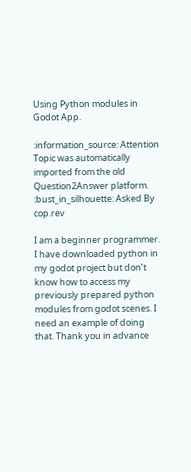Using Python modules in Godot App.

:information_source: Attention Topic was automatically imported from the old Question2Answer platform.
:bust_in_silhouette: Asked By cop.rev

I am a beginner programmer. I have downloaded python in my godot project but don’t know how to access my previously prepared python modules from godot scenes. I need an example of doing that. Thank you in advance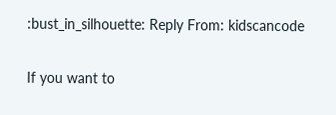:bust_in_silhouette: Reply From: kidscancode

If you want to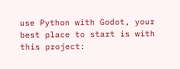use Python with Godot, your best place to start is with this project: